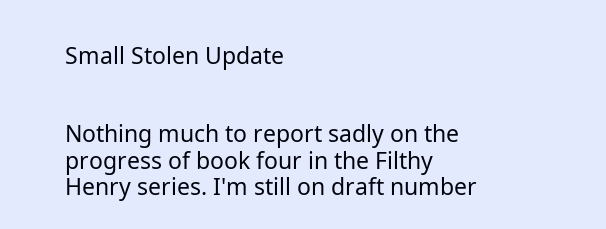Small Stolen Update


Nothing much to report sadly on the progress of book four in the Filthy Henry series. I'm still on draft number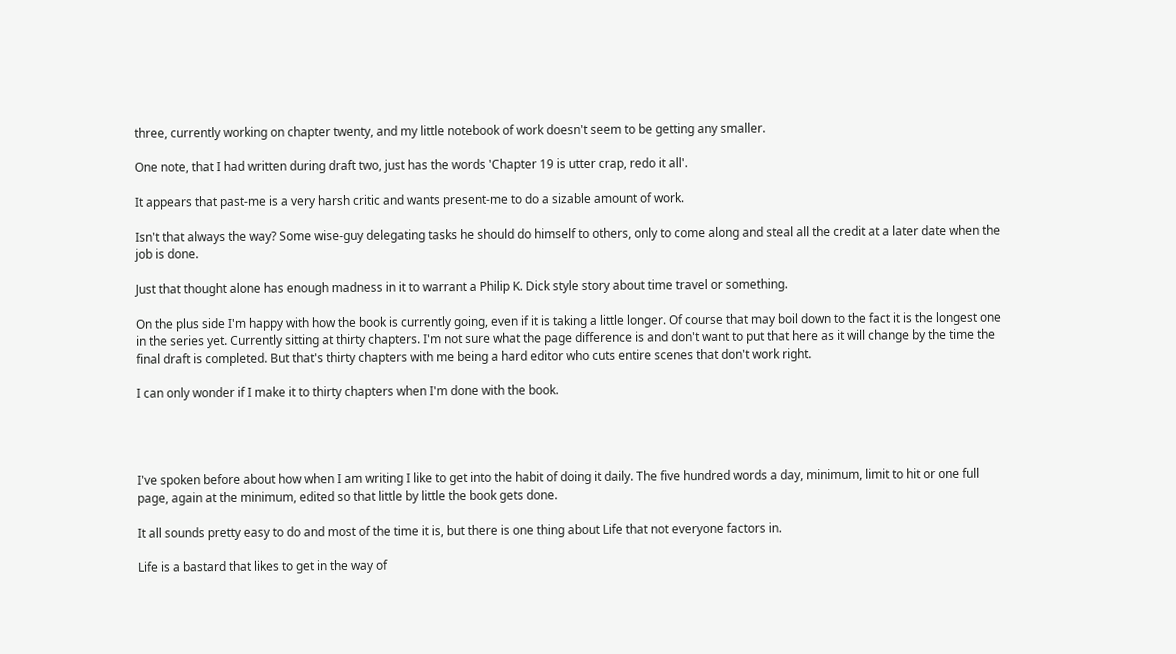three, currently working on chapter twenty, and my little notebook of work doesn't seem to be getting any smaller.

One note, that I had written during draft two, just has the words 'Chapter 19 is utter crap, redo it all'.

It appears that past-me is a very harsh critic and wants present-me to do a sizable amount of work.

Isn't that always the way? Some wise-guy delegating tasks he should do himself to others, only to come along and steal all the credit at a later date when the job is done.

Just that thought alone has enough madness in it to warrant a Philip K. Dick style story about time travel or something.

On the plus side I'm happy with how the book is currently going, even if it is taking a little longer. Of course that may boil down to the fact it is the longest one in the series yet. Currently sitting at thirty chapters. I'm not sure what the page difference is and don't want to put that here as it will change by the time the final draft is completed. But that's thirty chapters with me being a hard editor who cuts entire scenes that don't work right.

I can only wonder if I make it to thirty chapters when I'm done with the book.




I've spoken before about how when I am writing I like to get into the habit of doing it daily. The five hundred words a day, minimum, limit to hit or one full page, again at the minimum, edited so that little by little the book gets done.

It all sounds pretty easy to do and most of the time it is, but there is one thing about Life that not everyone factors in.

Life is a bastard that likes to get in the way of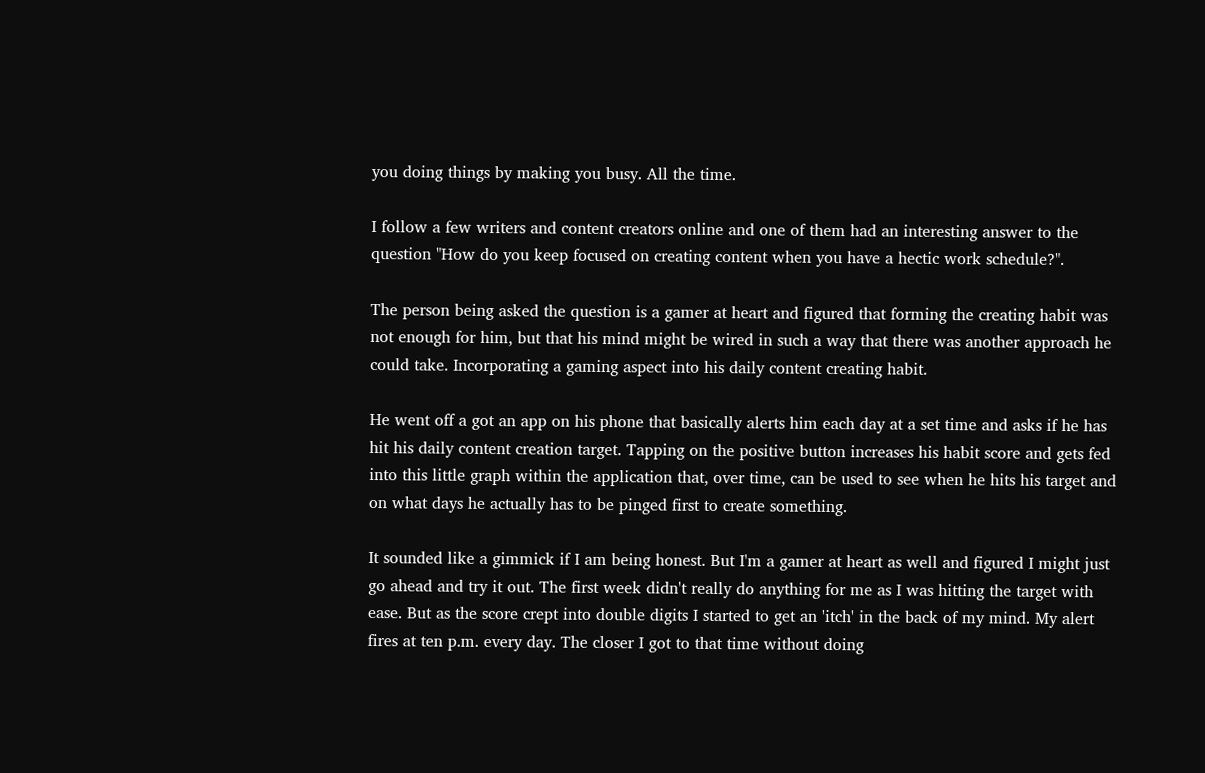you doing things by making you busy. All the time.

I follow a few writers and content creators online and one of them had an interesting answer to the question "How do you keep focused on creating content when you have a hectic work schedule?".

The person being asked the question is a gamer at heart and figured that forming the creating habit was not enough for him, but that his mind might be wired in such a way that there was another approach he could take. Incorporating a gaming aspect into his daily content creating habit.

He went off a got an app on his phone that basically alerts him each day at a set time and asks if he has hit his daily content creation target. Tapping on the positive button increases his habit score and gets fed into this little graph within the application that, over time, can be used to see when he hits his target and on what days he actually has to be pinged first to create something.

It sounded like a gimmick if I am being honest. But I'm a gamer at heart as well and figured I might just go ahead and try it out. The first week didn't really do anything for me as I was hitting the target with ease. But as the score crept into double digits I started to get an 'itch' in the back of my mind. My alert fires at ten p.m. every day. The closer I got to that time without doing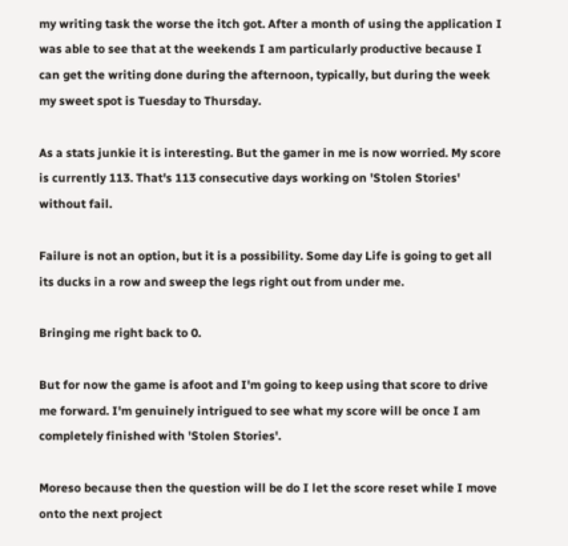my writing task the worse the itch got. After a month of using the application I was able to see that at the weekends I am particularly productive because I can get the writing done during the afternoon, typically, but during the week my sweet spot is Tuesday to Thursday.

As a stats junkie it is interesting. But the gamer in me is now worried. My score is currently 113. That's 113 consecutive days working on 'Stolen Stories' without fail.

Failure is not an option, but it is a possibility. Some day Life is going to get all its ducks in a row and sweep the legs right out from under me.

Bringing me right back to 0.

But for now the game is afoot and I'm going to keep using that score to drive me forward. I'm genuinely intrigued to see what my score will be once I am completely finished with 'Stolen Stories'.

Moreso because then the question will be do I let the score reset while I move onto the next project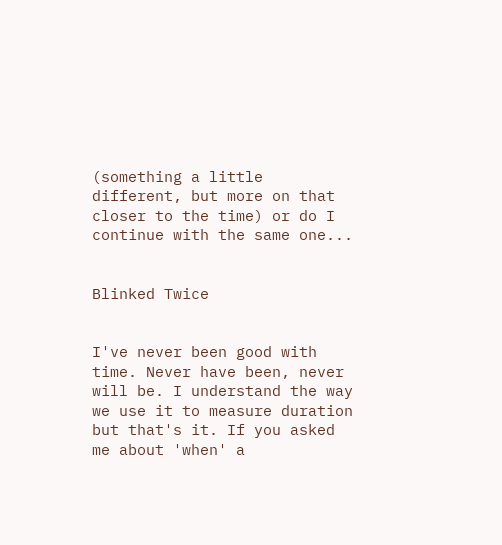(something a little different, but more on that closer to the time) or do I continue with the same one...


Blinked Twice


I've never been good with time. Never have been, never will be. I understand the way we use it to measure duration but that's it. If you asked me about 'when' a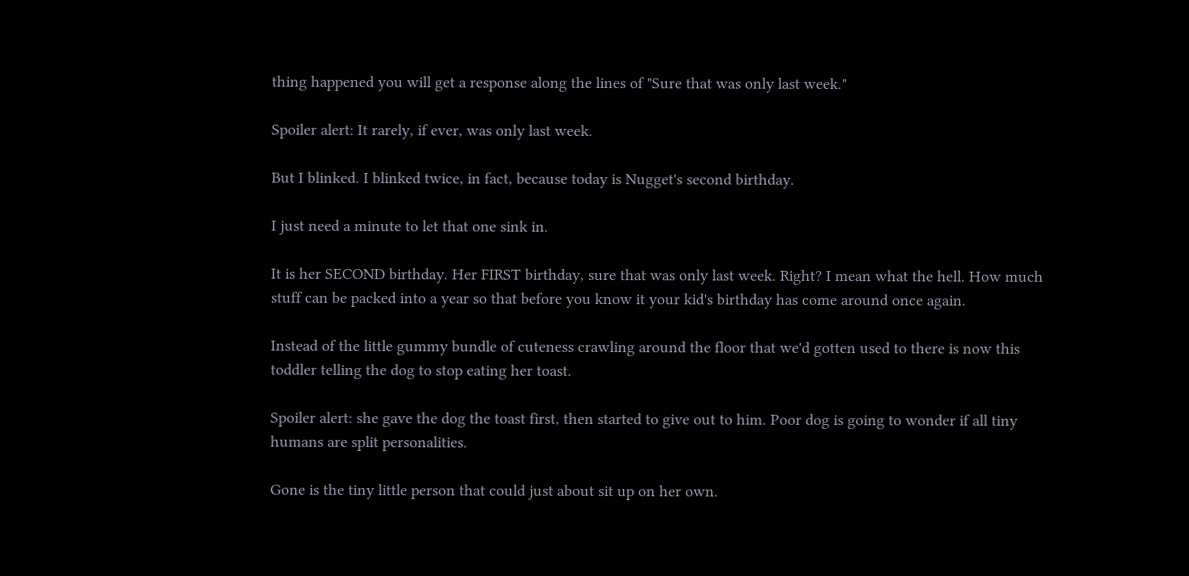thing happened you will get a response along the lines of "Sure that was only last week."

Spoiler alert: It rarely, if ever, was only last week.

But I blinked. I blinked twice, in fact, because today is Nugget's second birthday.

I just need a minute to let that one sink in.

It is her SECOND birthday. Her FIRST birthday, sure that was only last week. Right? I mean what the hell. How much stuff can be packed into a year so that before you know it your kid's birthday has come around once again.

Instead of the little gummy bundle of cuteness crawling around the floor that we'd gotten used to there is now this toddler telling the dog to stop eating her toast.

Spoiler alert: she gave the dog the toast first, then started to give out to him. Poor dog is going to wonder if all tiny humans are split personalities.

Gone is the tiny little person that could just about sit up on her own.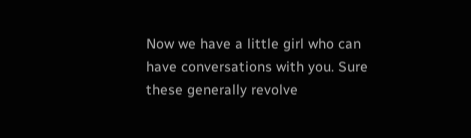Now we have a little girl who can have conversations with you. Sure these generally revolve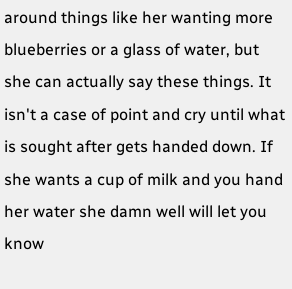around things like her wanting more blueberries or a glass of water, but she can actually say these things. It isn't a case of point and cry until what is sought after gets handed down. If she wants a cup of milk and you hand her water she damn well will let you know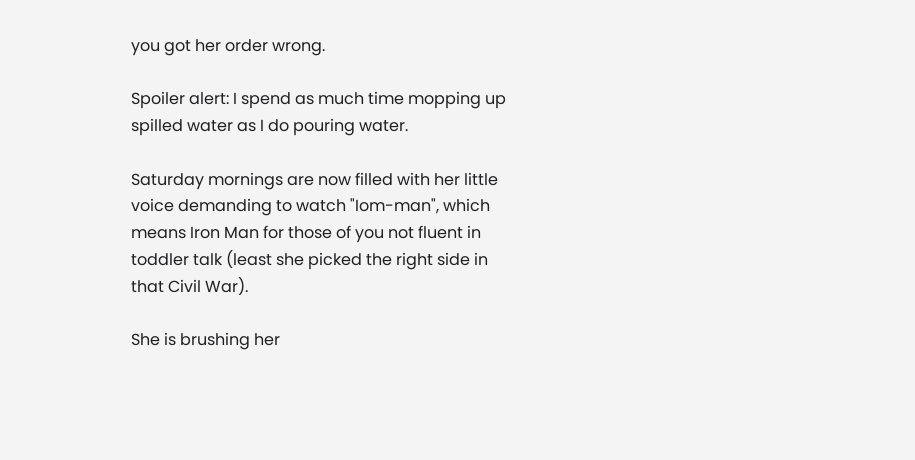you got her order wrong.

Spoiler alert: I spend as much time mopping up spilled water as I do pouring water.

Saturday mornings are now filled with her little voice demanding to watch "Iom-man", which means Iron Man for those of you not fluent in toddler talk (least she picked the right side in that Civil War).

She is brushing her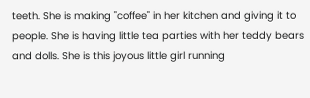teeth. She is making "coffee" in her kitchen and giving it to people. She is having little tea parties with her teddy bears and dolls. She is this joyous little girl running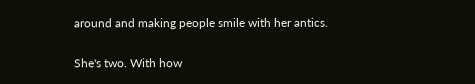around and making people smile with her antics.

She's two. With how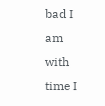bad I am with time I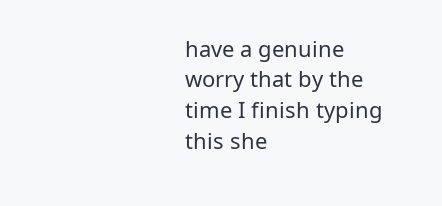have a genuine worry that by the time I finish typing this she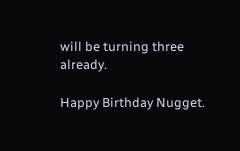will be turning three already.

Happy Birthday Nugget.